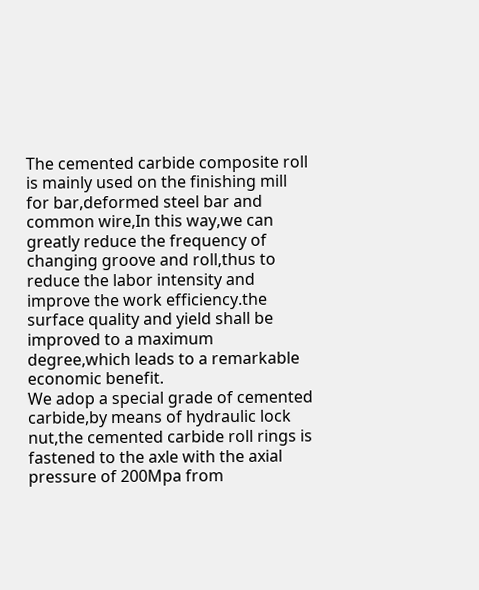The cemented carbide composite roll is mainly used on the finishing mill for bar,deformed steel bar and common wire,In this way,we can greatly reduce the frequency of changing groove and roll,thus to reduce the labor intensity and improve the work efficiency.the surface quality and yield shall be improved to a maximum degree,which leads to a remarkable economic benefit.
We adop a special grade of cemented carbide,by means of hydraulic lock nut,the cemented carbide roll rings is fastened to the axle with the axial pressure of 200Mpa from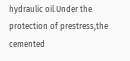hydraulic oil.Under the protection of prestress,the cemented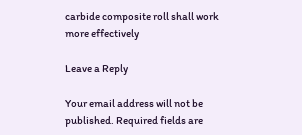carbide composite roll shall work more effectively

Leave a Reply

Your email address will not be published. Required fields are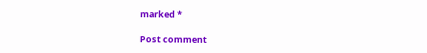marked *

Post comment